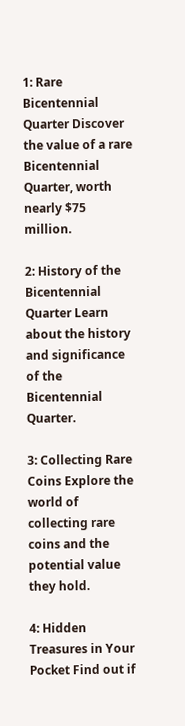1: Rare Bicentennial Quarter Discover the value of a rare Bicentennial Quarter, worth nearly $75 million.

2: History of the Bicentennial Quarter Learn about the history and significance of the Bicentennial Quarter.

3: Collecting Rare Coins Explore the world of collecting rare coins and the potential value they hold.

4: Hidden Treasures in Your Pocket Find out if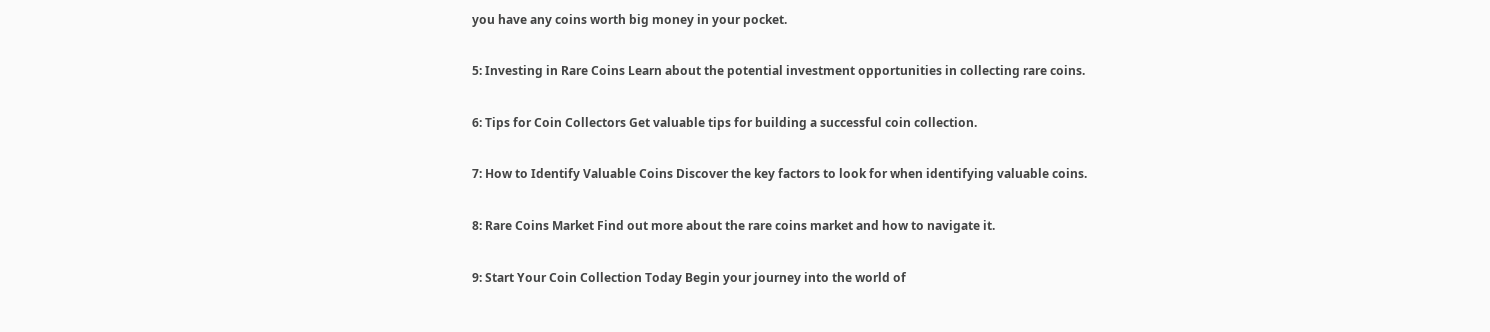you have any coins worth big money in your pocket.

5: Investing in Rare Coins Learn about the potential investment opportunities in collecting rare coins.

6: Tips for Coin Collectors Get valuable tips for building a successful coin collection.

7: How to Identify Valuable Coins Discover the key factors to look for when identifying valuable coins.

8: Rare Coins Market Find out more about the rare coins market and how to navigate it.

9: Start Your Coin Collection Today Begin your journey into the world of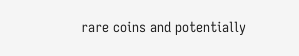rare coins and potentially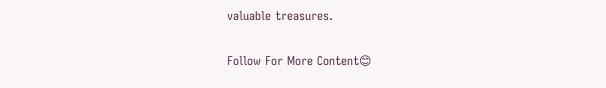valuable treasures.

Follow For More Content😊